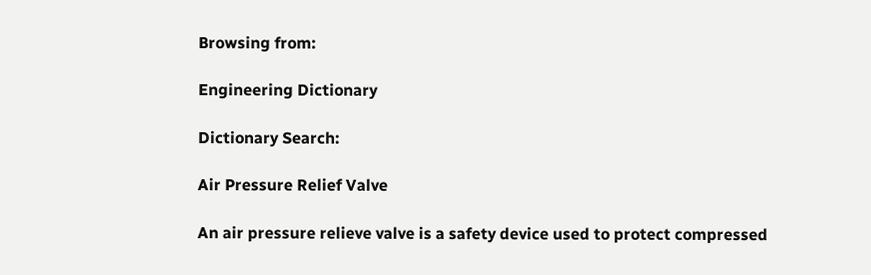Browsing from:

Engineering Dictionary

Dictionary Search:

Air Pressure Relief Valve

An air pressure relieve valve is a safety device used to protect compressed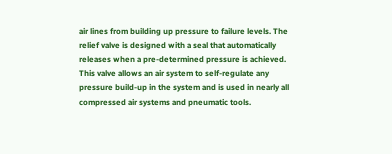air lines from building up pressure to failure levels. The relief valve is designed with a seal that automatically releases when a pre-determined pressure is achieved. This valve allows an air system to self-regulate any pressure build-up in the system and is used in nearly all compressed air systems and pneumatic tools.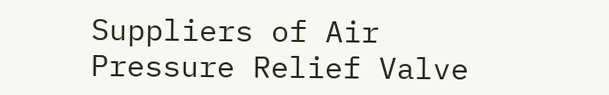Suppliers of Air Pressure Relief Valve